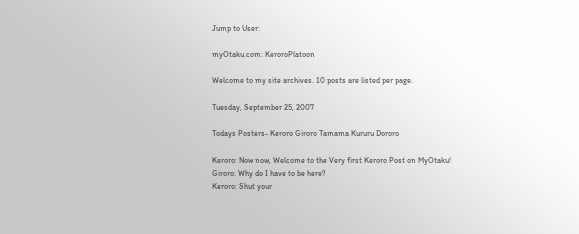Jump to User:

myOtaku.com: KeroroPlatoon

Welcome to my site archives. 10 posts are listed per page.

Tuesday, September 25, 2007

Todays Posters- Keroro Giroro Tamama Kururu Dororo

Keroro: Now now, Welcome to the Very first Keroro Post on MyOtaku!
Giroro: Why do I have to be here?
Keroro: Shut your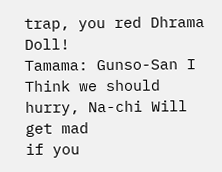trap, you red Dhrama Doll!
Tamama: Gunso-San I Think we should hurry, Na-chi Will get mad
if you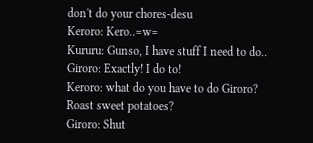don't do your chores-desu
Keroro: Kero..=w=
Kururu: Gunso, I have stuff I need to do..
Giroro: Exactly! I do to!
Keroro: what do you have to do Giroro? Roast sweet potatoes?
Giroro: Shut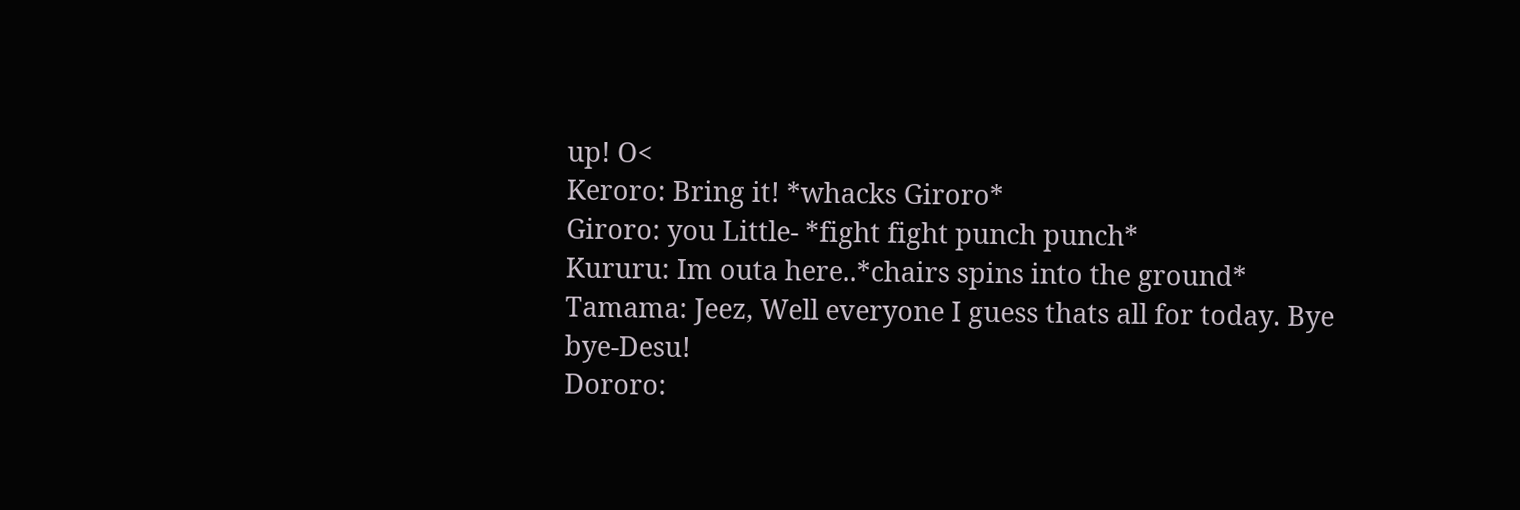up! O<
Keroro: Bring it! *whacks Giroro*
Giroro: you Little- *fight fight punch punch*
Kururu: Im outa here..*chairs spins into the ground*
Tamama: Jeez, Well everyone I guess thats all for today. Bye bye-Desu!
Dororo: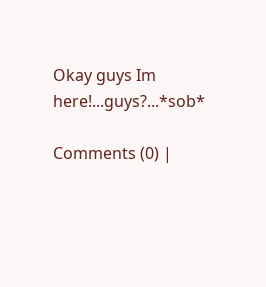Okay guys Im here!...guys?...*sob*

Comments (0) |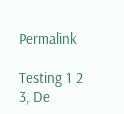Permalink

Testing 1 2 3, De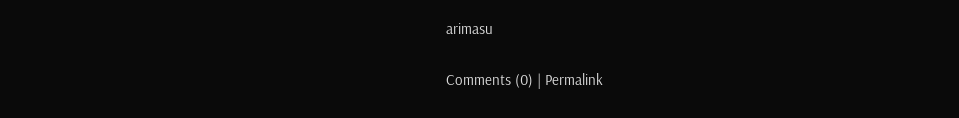arimasu

Comments (0) | Permalink